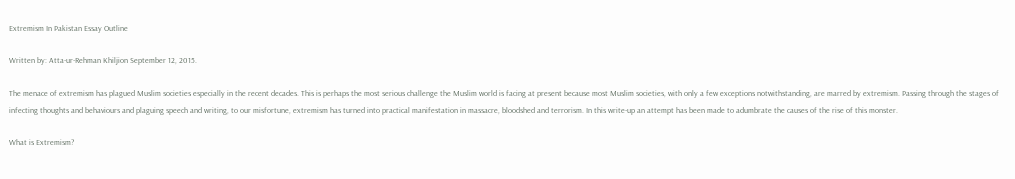Extremism In Pakistan Essay Outline

Written by: Atta-ur-Rehman Khiljion September 12, 2015.

The menace of extremism has plagued Muslim societies especially in the recent decades. This is perhaps the most serious challenge the Muslim world is facing at present because most Muslim societies, with only a few exceptions notwithstanding, are marred by extremism. Passing through the stages of infecting thoughts and behaviours and plaguing speech and writing, to our misfortune, extremism has turned into practical manifestation in massacre, bloodshed and terrorism. In this write-up an attempt has been made to adumbrate the causes of the rise of this monster.

What is Extremism?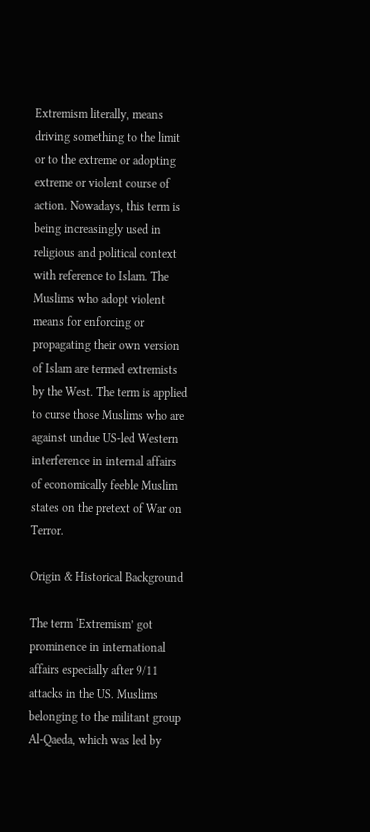Extremism literally, means driving something to the limit or to the extreme or adopting extreme or violent course of action. Nowadays, this term is being increasingly used in religious and political context with reference to Islam. The Muslims who adopt violent means for enforcing or propagating their own version of Islam are termed extremists by the West. The term is applied to curse those Muslims who are against undue US-led Western interference in internal affairs of economically feeble Muslim states on the pretext of War on Terror.

Origin & Historical Background

The term ‘Extremism’ got prominence in international affairs especially after 9/11 attacks in the US. Muslims belonging to the militant group Al-Qaeda, which was led by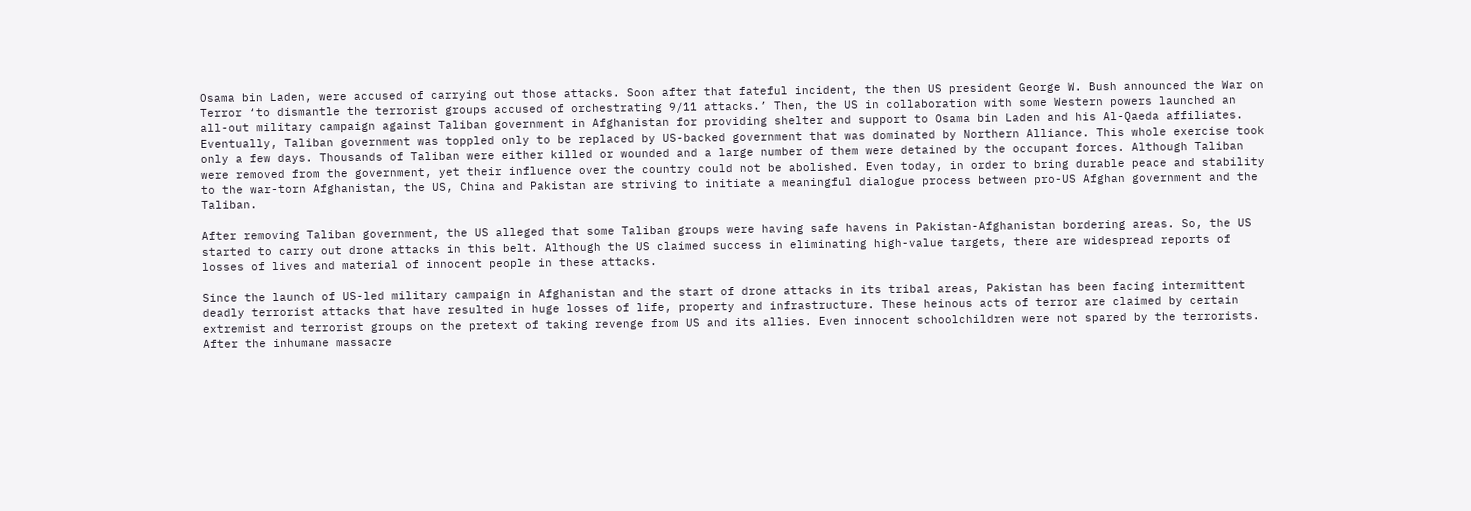Osama bin Laden, were accused of carrying out those attacks. Soon after that fateful incident, the then US president George W. Bush announced the War on Terror ‘to dismantle the terrorist groups accused of orchestrating 9/11 attacks.’ Then, the US in collaboration with some Western powers launched an all-out military campaign against Taliban government in Afghanistan for providing shelter and support to Osama bin Laden and his Al-Qaeda affiliates. Eventually, Taliban government was toppled only to be replaced by US-backed government that was dominated by Northern Alliance. This whole exercise took only a few days. Thousands of Taliban were either killed or wounded and a large number of them were detained by the occupant forces. Although Taliban were removed from the government, yet their influence over the country could not be abolished. Even today, in order to bring durable peace and stability to the war-torn Afghanistan, the US, China and Pakistan are striving to initiate a meaningful dialogue process between pro-US Afghan government and the Taliban.

After removing Taliban government, the US alleged that some Taliban groups were having safe havens in Pakistan-Afghanistan bordering areas. So, the US started to carry out drone attacks in this belt. Although the US claimed success in eliminating high-value targets, there are widespread reports of losses of lives and material of innocent people in these attacks.

Since the launch of US-led military campaign in Afghanistan and the start of drone attacks in its tribal areas, Pakistan has been facing intermittent deadly terrorist attacks that have resulted in huge losses of life, property and infrastructure. These heinous acts of terror are claimed by certain extremist and terrorist groups on the pretext of taking revenge from US and its allies. Even innocent schoolchildren were not spared by the terrorists. After the inhumane massacre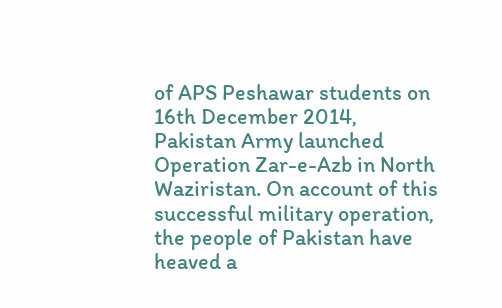of APS Peshawar students on 16th December 2014, Pakistan Army launched Operation Zar-e-Azb in North Waziristan. On account of this successful military operation, the people of Pakistan have heaved a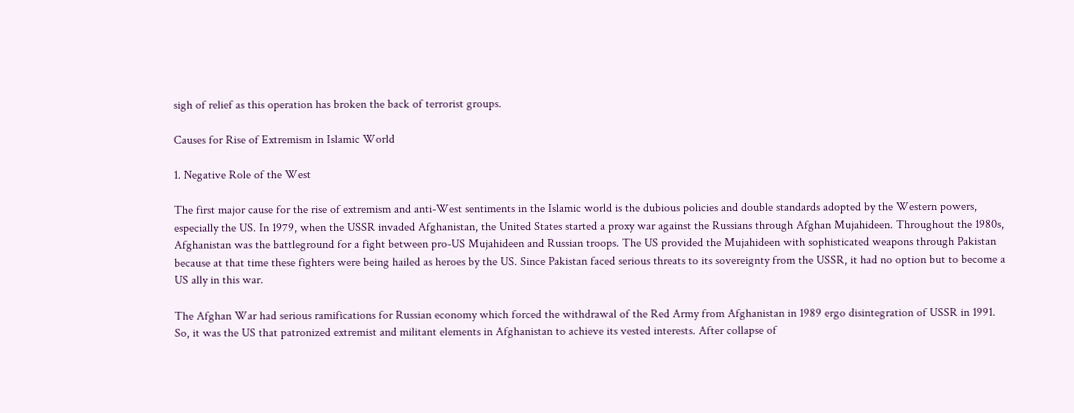sigh of relief as this operation has broken the back of terrorist groups.

Causes for Rise of Extremism in Islamic World

1. Negative Role of the West

The first major cause for the rise of extremism and anti-West sentiments in the Islamic world is the dubious policies and double standards adopted by the Western powers, especially the US. In 1979, when the USSR invaded Afghanistan, the United States started a proxy war against the Russians through Afghan Mujahideen. Throughout the 1980s, Afghanistan was the battleground for a fight between pro-US Mujahideen and Russian troops. The US provided the Mujahideen with sophisticated weapons through Pakistan because at that time these fighters were being hailed as heroes by the US. Since Pakistan faced serious threats to its sovereignty from the USSR, it had no option but to become a US ally in this war.

The Afghan War had serious ramifications for Russian economy which forced the withdrawal of the Red Army from Afghanistan in 1989 ergo disintegration of USSR in 1991. So, it was the US that patronized extremist and militant elements in Afghanistan to achieve its vested interests. After collapse of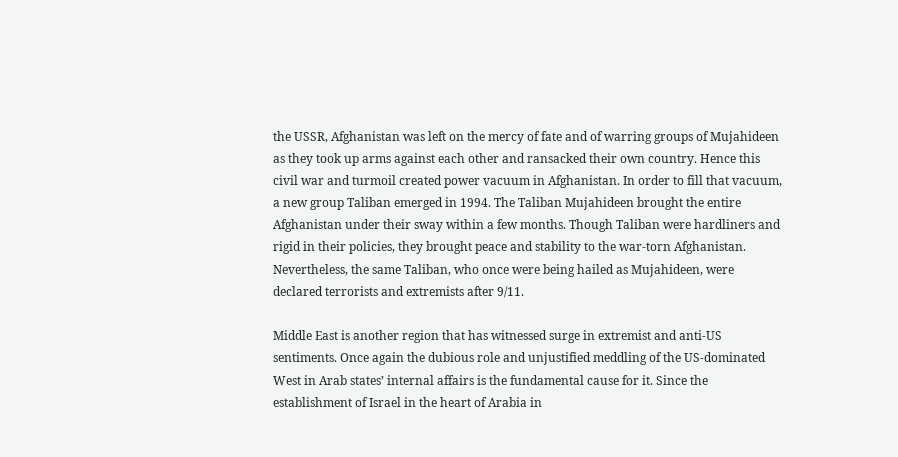the USSR, Afghanistan was left on the mercy of fate and of warring groups of Mujahideen as they took up arms against each other and ransacked their own country. Hence this civil war and turmoil created power vacuum in Afghanistan. In order to fill that vacuum, a new group Taliban emerged in 1994. The Taliban Mujahideen brought the entire Afghanistan under their sway within a few months. Though Taliban were hardliners and rigid in their policies, they brought peace and stability to the war-torn Afghanistan. Nevertheless, the same Taliban, who once were being hailed as Mujahideen, were declared terrorists and extremists after 9/11.

Middle East is another region that has witnessed surge in extremist and anti-US sentiments. Once again the dubious role and unjustified meddling of the US-dominated West in Arab states’ internal affairs is the fundamental cause for it. Since the establishment of Israel in the heart of Arabia in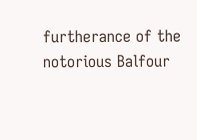furtherance of the notorious Balfour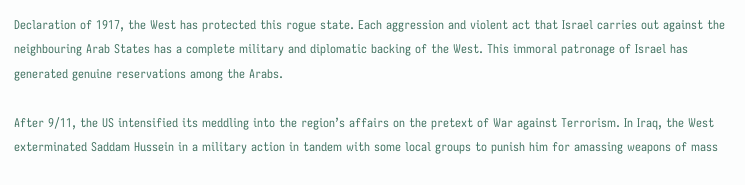Declaration of 1917, the West has protected this rogue state. Each aggression and violent act that Israel carries out against the neighbouring Arab States has a complete military and diplomatic backing of the West. This immoral patronage of Israel has generated genuine reservations among the Arabs.

After 9/11, the US intensified its meddling into the region’s affairs on the pretext of War against Terrorism. In Iraq, the West exterminated Saddam Hussein in a military action in tandem with some local groups to punish him for amassing weapons of mass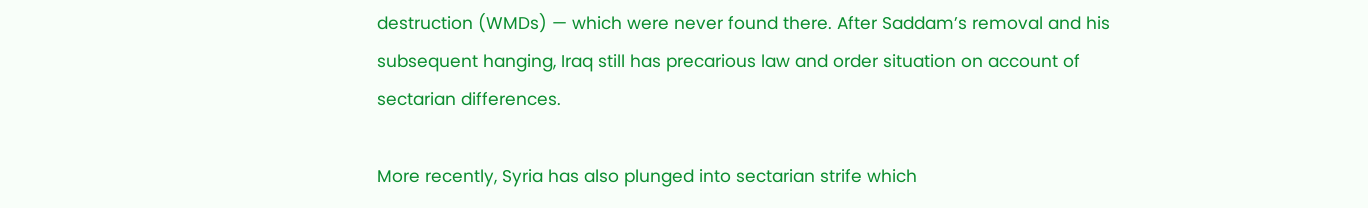destruction (WMDs) — which were never found there. After Saddam’s removal and his subsequent hanging, Iraq still has precarious law and order situation on account of sectarian differences.

More recently, Syria has also plunged into sectarian strife which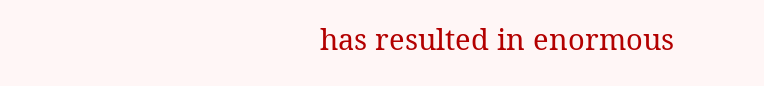has resulted in enormous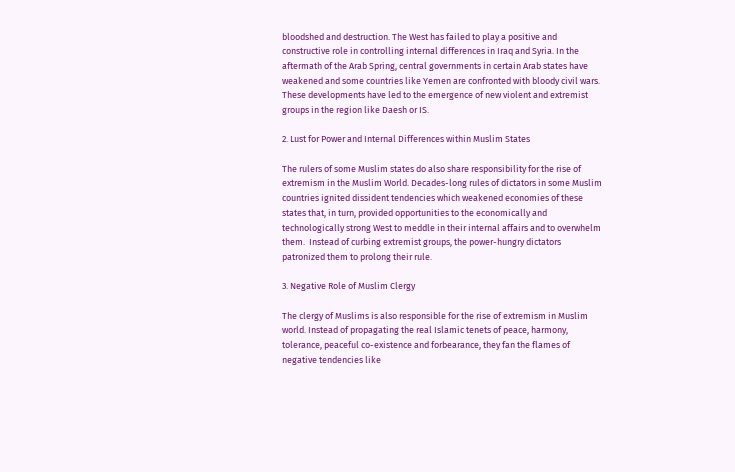bloodshed and destruction. The West has failed to play a positive and constructive role in controlling internal differences in Iraq and Syria. In the aftermath of the Arab Spring, central governments in certain Arab states have weakened and some countries like Yemen are confronted with bloody civil wars. These developments have led to the emergence of new violent and extremist groups in the region like Daesh or IS.

2. Lust for Power and Internal Differences within Muslim States

The rulers of some Muslim states do also share responsibility for the rise of extremism in the Muslim World. Decades-long rules of dictators in some Muslim countries ignited dissident tendencies which weakened economies of these states that, in turn, provided opportunities to the economically and technologically strong West to meddle in their internal affairs and to overwhelm them.  Instead of curbing extremist groups, the power-hungry dictators patronized them to prolong their rule.

3. Negative Role of Muslim Clergy

The clergy of Muslims is also responsible for the rise of extremism in Muslim world. Instead of propagating the real Islamic tenets of peace, harmony, tolerance, peaceful co-existence and forbearance, they fan the flames of negative tendencies like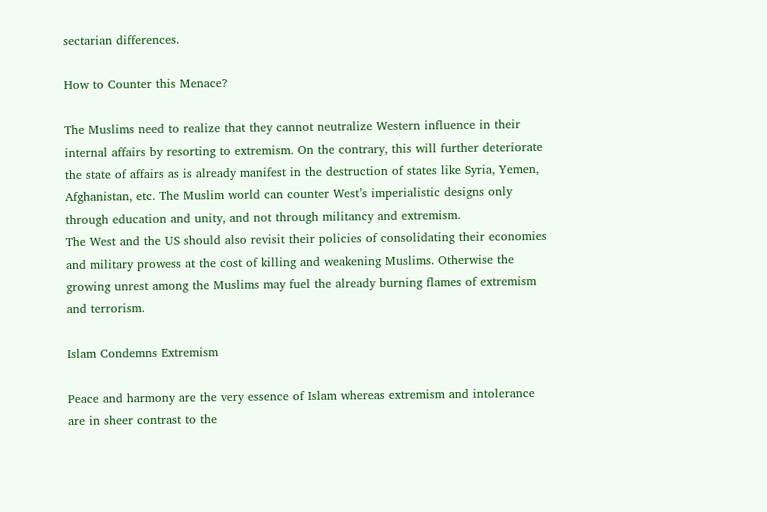sectarian differences.

How to Counter this Menace?

The Muslims need to realize that they cannot neutralize Western influence in their internal affairs by resorting to extremism. On the contrary, this will further deteriorate the state of affairs as is already manifest in the destruction of states like Syria, Yemen, Afghanistan, etc. The Muslim world can counter West’s imperialistic designs only through education and unity, and not through militancy and extremism.
The West and the US should also revisit their policies of consolidating their economies and military prowess at the cost of killing and weakening Muslims. Otherwise the growing unrest among the Muslims may fuel the already burning flames of extremism and terrorism.

Islam Condemns Extremism

Peace and harmony are the very essence of Islam whereas extremism and intolerance are in sheer contrast to the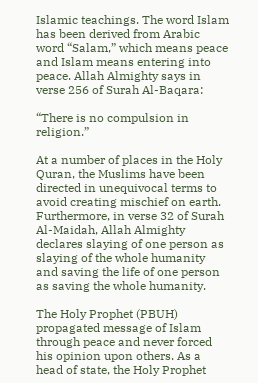Islamic teachings. The word Islam has been derived from Arabic word “Salam,” which means peace and Islam means entering into peace. Allah Almighty says in verse 256 of Surah Al-Baqara:

“There is no compulsion in religion.”

At a number of places in the Holy Quran, the Muslims have been directed in unequivocal terms to avoid creating mischief on earth. Furthermore, in verse 32 of Surah Al-Maidah, Allah Almighty declares slaying of one person as slaying of the whole humanity and saving the life of one person as saving the whole humanity.

The Holy Prophet (PBUH) propagated message of Islam through peace and never forced his opinion upon others. As a head of state, the Holy Prophet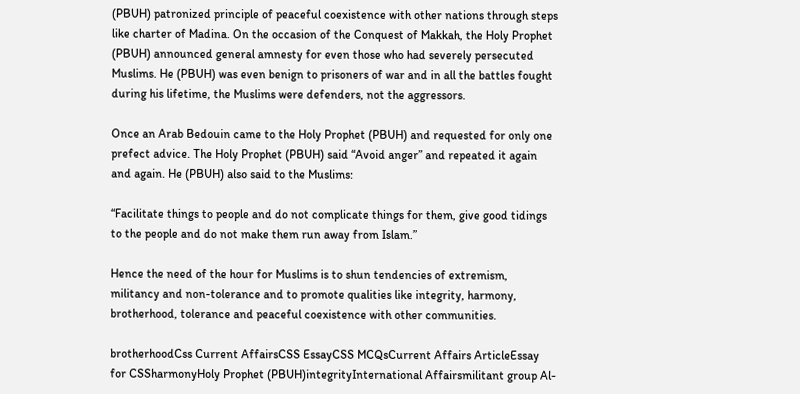(PBUH) patronized principle of peaceful coexistence with other nations through steps like charter of Madina. On the occasion of the Conquest of Makkah, the Holy Prophet (PBUH) announced general amnesty for even those who had severely persecuted Muslims. He (PBUH) was even benign to prisoners of war and in all the battles fought during his lifetime, the Muslims were defenders, not the aggressors.

Once an Arab Bedouin came to the Holy Prophet (PBUH) and requested for only one prefect advice. The Holy Prophet (PBUH) said “Avoid anger” and repeated it again and again. He (PBUH) also said to the Muslims:

“Facilitate things to people and do not complicate things for them, give good tidings to the people and do not make them run away from Islam.”

Hence the need of the hour for Muslims is to shun tendencies of extremism, militancy and non-tolerance and to promote qualities like integrity, harmony, brotherhood, tolerance and peaceful coexistence with other communities.

brotherhoodCss Current AffairsCSS EssayCSS MCQsCurrent Affairs ArticleEssay for CSSharmonyHoly Prophet (PBUH)integrityInternational Affairsmilitant group Al-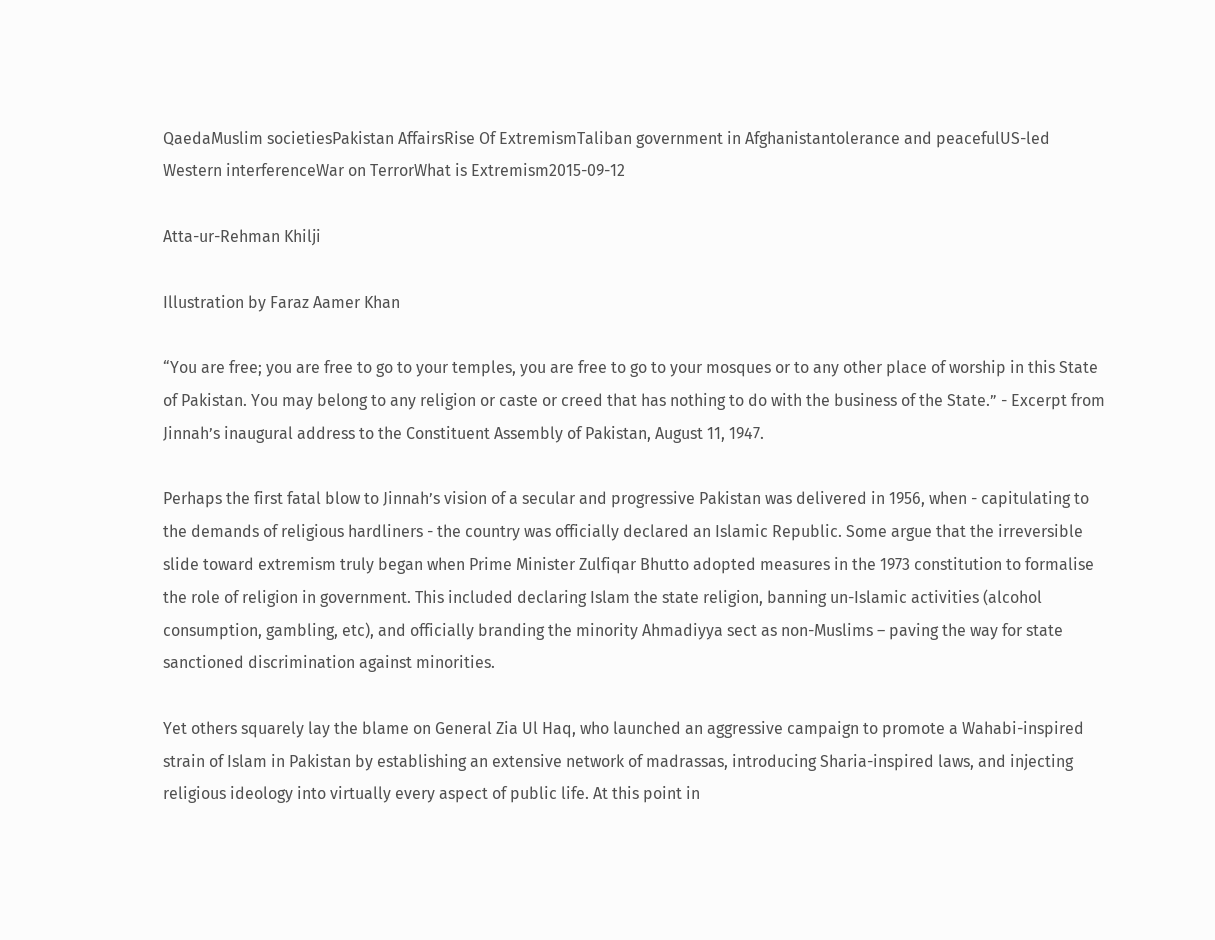QaedaMuslim societiesPakistan AffairsRise Of ExtremismTaliban government in Afghanistantolerance and peacefulUS-led Western interferenceWar on TerrorWhat is Extremism2015-09-12

Atta-ur-Rehman Khilji

Illustration by Faraz Aamer Khan

“You are free; you are free to go to your temples, you are free to go to your mosques or to any other place of worship in this State of Pakistan. You may belong to any religion or caste or creed that has nothing to do with the business of the State.” - Excerpt from Jinnah’s inaugural address to the Constituent Assembly of Pakistan, August 11, 1947.

Perhaps the first fatal blow to Jinnah’s vision of a secular and progressive Pakistan was delivered in 1956, when - capitulating to the demands of religious hardliners - the country was officially declared an Islamic Republic. Some argue that the irreversible slide toward extremism truly began when Prime Minister Zulfiqar Bhutto adopted measures in the 1973 constitution to formalise the role of religion in government. This included declaring Islam the state religion, banning un-Islamic activities (alcohol consumption, gambling, etc), and officially branding the minority Ahmadiyya sect as non-Muslims – paving the way for state sanctioned discrimination against minorities.

Yet others squarely lay the blame on General Zia Ul Haq, who launched an aggressive campaign to promote a Wahabi-inspired strain of Islam in Pakistan by establishing an extensive network of madrassas, introducing Sharia-inspired laws, and injecting religious ideology into virtually every aspect of public life. At this point in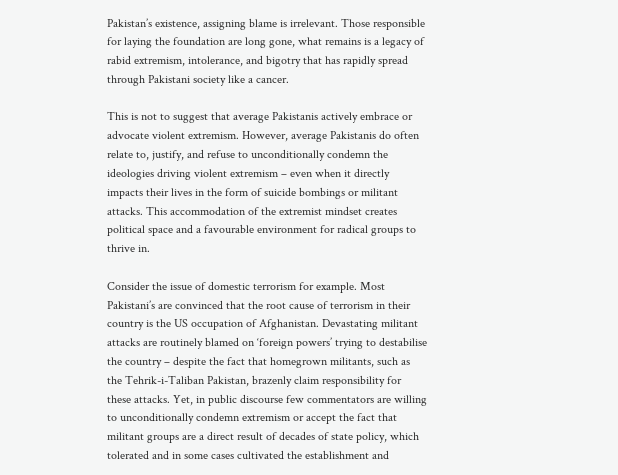Pakistan’s existence, assigning blame is irrelevant. Those responsible for laying the foundation are long gone, what remains is a legacy of rabid extremism, intolerance, and bigotry that has rapidly spread through Pakistani society like a cancer.

This is not to suggest that average Pakistanis actively embrace or advocate violent extremism. However, average Pakistanis do often relate to, justify, and refuse to unconditionally condemn the ideologies driving violent extremism – even when it directly impacts their lives in the form of suicide bombings or militant attacks. This accommodation of the extremist mindset creates political space and a favourable environment for radical groups to thrive in.

Consider the issue of domestic terrorism for example. Most Pakistani’s are convinced that the root cause of terrorism in their country is the US occupation of Afghanistan. Devastating militant attacks are routinely blamed on ‘foreign powers’ trying to destabilise the country – despite the fact that homegrown militants, such as the Tehrik-i-Taliban Pakistan, brazenly claim responsibility for these attacks. Yet, in public discourse few commentators are willing to unconditionally condemn extremism or accept the fact that militant groups are a direct result of decades of state policy, which tolerated and in some cases cultivated the establishment and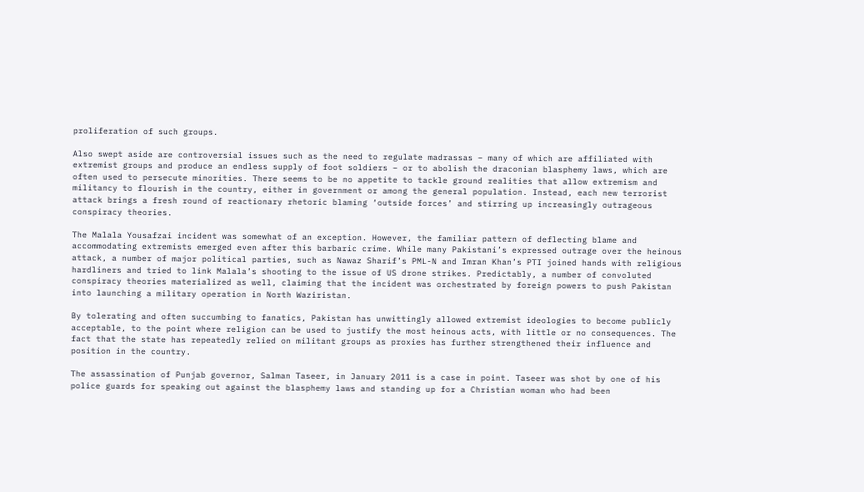proliferation of such groups.

Also swept aside are controversial issues such as the need to regulate madrassas – many of which are affiliated with extremist groups and produce an endless supply of foot soldiers – or to abolish the draconian blasphemy laws, which are often used to persecute minorities. There seems to be no appetite to tackle ground realities that allow extremism and militancy to flourish in the country, either in government or among the general population. Instead, each new terrorist attack brings a fresh round of reactionary rhetoric blaming ‘outside forces’ and stirring up increasingly outrageous conspiracy theories.

The Malala Yousafzai incident was somewhat of an exception. However, the familiar pattern of deflecting blame and accommodating extremists emerged even after this barbaric crime. While many Pakistani’s expressed outrage over the heinous attack, a number of major political parties, such as Nawaz Sharif’s PML-N and Imran Khan’s PTI joined hands with religious hardliners and tried to link Malala’s shooting to the issue of US drone strikes. Predictably, a number of convoluted conspiracy theories materialized as well, claiming that the incident was orchestrated by foreign powers to push Pakistan into launching a military operation in North Waziristan.

By tolerating and often succumbing to fanatics, Pakistan has unwittingly allowed extremist ideologies to become publicly acceptable, to the point where religion can be used to justify the most heinous acts, with little or no consequences. The fact that the state has repeatedly relied on militant groups as proxies has further strengthened their influence and position in the country.

The assassination of Punjab governor, Salman Taseer, in January 2011 is a case in point. Taseer was shot by one of his police guards for speaking out against the blasphemy laws and standing up for a Christian woman who had been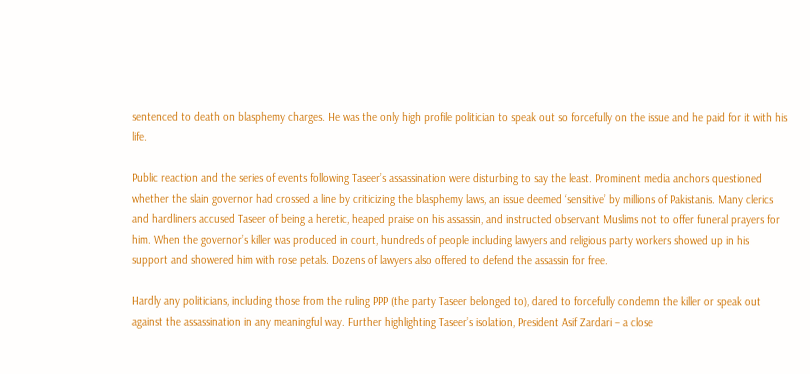sentenced to death on blasphemy charges. He was the only high profile politician to speak out so forcefully on the issue and he paid for it with his life.

Public reaction and the series of events following Taseer’s assassination were disturbing to say the least. Prominent media anchors questioned whether the slain governor had crossed a line by criticizing the blasphemy laws, an issue deemed ‘sensitive’ by millions of Pakistanis. Many clerics and hardliners accused Taseer of being a heretic, heaped praise on his assassin, and instructed observant Muslims not to offer funeral prayers for him. When the governor’s killer was produced in court, hundreds of people including lawyers and religious party workers showed up in his support and showered him with rose petals. Dozens of lawyers also offered to defend the assassin for free.

Hardly any politicians, including those from the ruling PPP (the party Taseer belonged to), dared to forcefully condemn the killer or speak out against the assassination in any meaningful way. Further highlighting Taseer’s isolation, President Asif Zardari – a close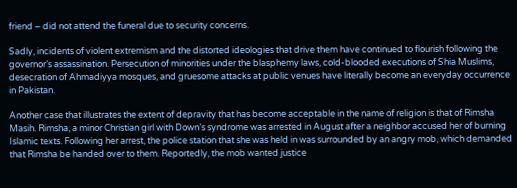friend – did not attend the funeral due to security concerns.

Sadly, incidents of violent extremism and the distorted ideologies that drive them have continued to flourish following the governor’s assassination. Persecution of minorities under the blasphemy laws, cold-blooded executions of Shia Muslims, desecration of Ahmadiyya mosques, and gruesome attacks at public venues have literally become an everyday occurrence in Pakistan.

Another case that illustrates the extent of depravity that has become acceptable in the name of religion is that of Rimsha Masih. Rimsha, a minor Christian girl with Down’s syndrome was arrested in August after a neighbor accused her of burning Islamic texts. Following her arrest, the police station that she was held in was surrounded by an angry mob, which demanded that Rimsha be handed over to them. Reportedly, the mob wanted justice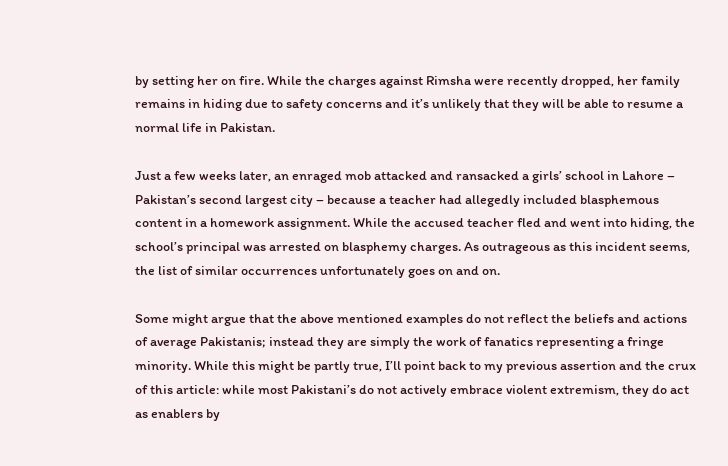by setting her on fire. While the charges against Rimsha were recently dropped, her family remains in hiding due to safety concerns and it’s unlikely that they will be able to resume a normal life in Pakistan.

Just a few weeks later, an enraged mob attacked and ransacked a girls’ school in Lahore – Pakistan’s second largest city – because a teacher had allegedly included blasphemous content in a homework assignment. While the accused teacher fled and went into hiding, the school’s principal was arrested on blasphemy charges. As outrageous as this incident seems, the list of similar occurrences unfortunately goes on and on.

Some might argue that the above mentioned examples do not reflect the beliefs and actions of average Pakistanis; instead they are simply the work of fanatics representing a fringe minority. While this might be partly true, I’ll point back to my previous assertion and the crux of this article: while most Pakistani’s do not actively embrace violent extremism, they do act as enablers by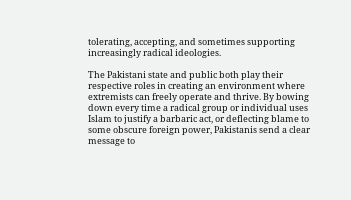tolerating, accepting, and sometimes supporting increasingly radical ideologies.

The Pakistani state and public both play their respective roles in creating an environment where extremists can freely operate and thrive. By bowing down every time a radical group or individual uses Islam to justify a barbaric act, or deflecting blame to some obscure foreign power, Pakistanis send a clear message to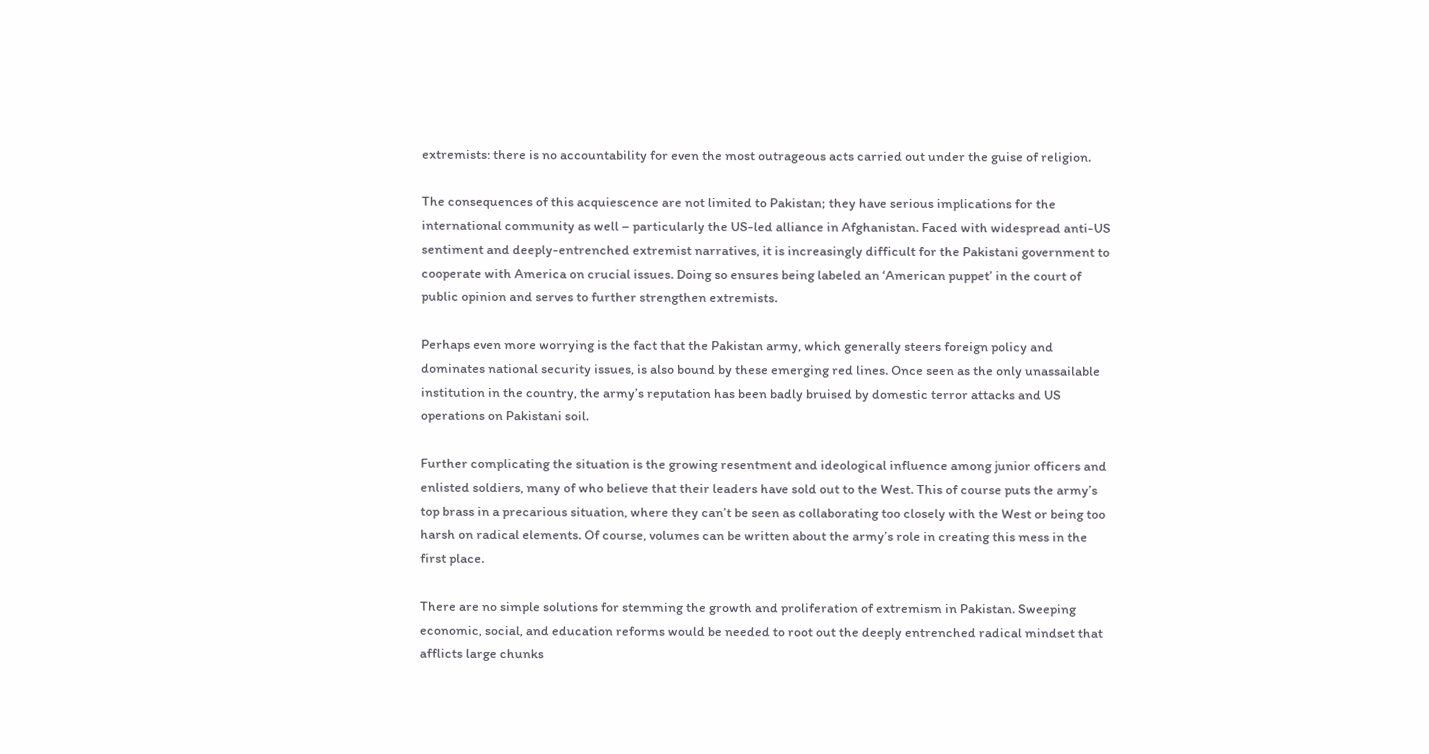extremists: there is no accountability for even the most outrageous acts carried out under the guise of religion.

The consequences of this acquiescence are not limited to Pakistan; they have serious implications for the international community as well – particularly the US-led alliance in Afghanistan. Faced with widespread anti-US sentiment and deeply-entrenched extremist narratives, it is increasingly difficult for the Pakistani government to cooperate with America on crucial issues. Doing so ensures being labeled an ‘American puppet’ in the court of public opinion and serves to further strengthen extremists.

Perhaps even more worrying is the fact that the Pakistan army, which generally steers foreign policy and dominates national security issues, is also bound by these emerging red lines. Once seen as the only unassailable institution in the country, the army’s reputation has been badly bruised by domestic terror attacks and US operations on Pakistani soil.

Further complicating the situation is the growing resentment and ideological influence among junior officers and enlisted soldiers, many of who believe that their leaders have sold out to the West. This of course puts the army’s top brass in a precarious situation, where they can’t be seen as collaborating too closely with the West or being too harsh on radical elements. Of course, volumes can be written about the army’s role in creating this mess in the first place.

There are no simple solutions for stemming the growth and proliferation of extremism in Pakistan. Sweeping economic, social, and education reforms would be needed to root out the deeply entrenched radical mindset that afflicts large chunks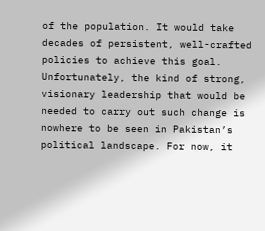of the population. It would take decades of persistent, well-crafted policies to achieve this goal. Unfortunately, the kind of strong, visionary leadership that would be needed to carry out such change is nowhere to be seen in Pakistan’s political landscape. For now, it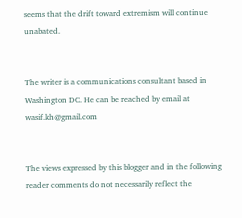seems that the drift toward extremism will continue unabated.


The writer is a communications consultant based in Washington DC. He can be reached by email at wasif.kh@gmail.com


The views expressed by this blogger and in the following reader comments do not necessarily reflect the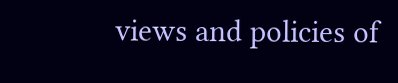views and policies of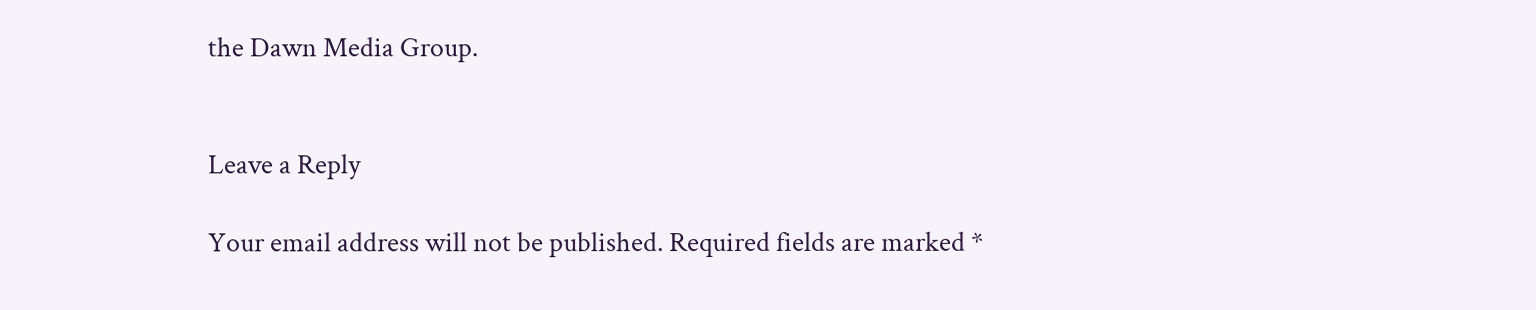the Dawn Media Group.


Leave a Reply

Your email address will not be published. Required fields are marked *